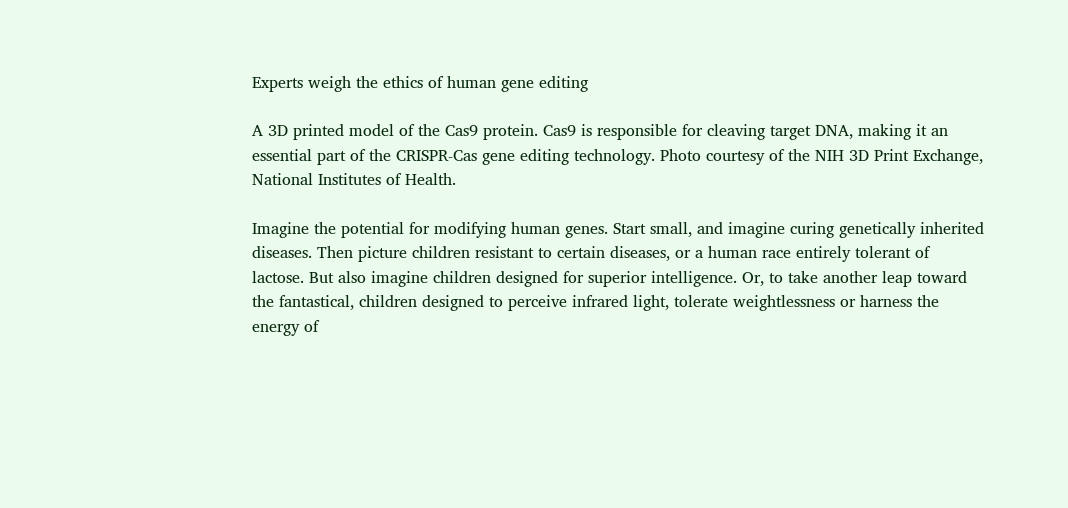Experts weigh the ethics of human gene editing

A 3D printed model of the Cas9 protein. Cas9 is responsible for cleaving target DNA, making it an essential part of the CRISPR-Cas gene editing technology. Photo courtesy of the NIH 3D Print Exchange, National Institutes of Health.

Imagine the potential for modifying human genes. Start small, and imagine curing genetically inherited diseases. Then picture children resistant to certain diseases, or a human race entirely tolerant of lactose. But also imagine children designed for superior intelligence. Or, to take another leap toward the fantastical, children designed to perceive infrared light, tolerate weightlessness or harness the energy of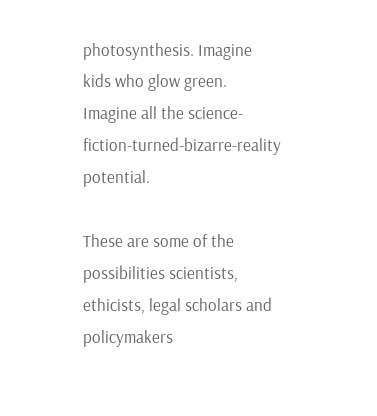photosynthesis. Imagine kids who glow green. Imagine all the science-fiction-turned-bizarre-reality potential.

These are some of the possibilities scientists, ethicists, legal scholars and policymakers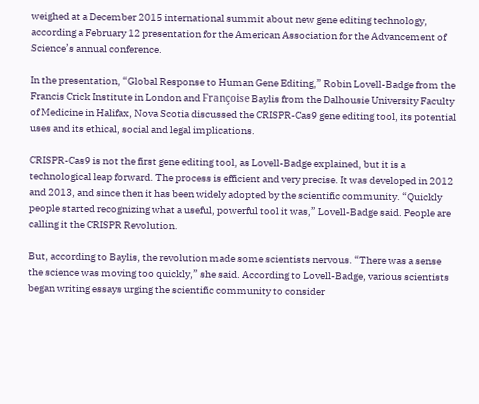weighed at a December 2015 international summit about new gene editing technology, according a February 12 presentation for the American Association for the Advancement of Science’s annual conference.

In the presentation, “Global Response to Human Gene Editing,” Robin Lovell-Badge from the Francis Crick Institute in London and Françoise Baylis from the Dalhousie University Faculty of Medicine in Halifax, Nova Scotia discussed the CRISPR-Cas9 gene editing tool, its potential uses and its ethical, social and legal implications.

CRISPR-Cas9 is not the first gene editing tool, as Lovell-Badge explained, but it is a technological leap forward. The process is efficient and very precise. It was developed in 2012 and 2013, and since then it has been widely adopted by the scientific community. “Quickly people started recognizing what a useful, powerful tool it was,” Lovell-Badge said. People are calling it the CRISPR Revolution.

But, according to Baylis, the revolution made some scientists nervous. “There was a sense the science was moving too quickly,” she said. According to Lovell-Badge, various scientists began writing essays urging the scientific community to consider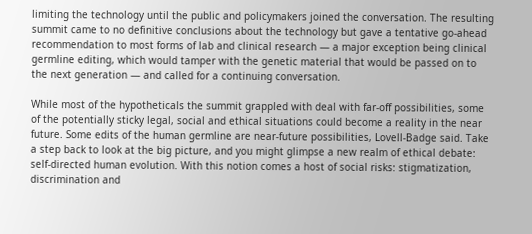limiting the technology until the public and policymakers joined the conversation. The resulting summit came to no definitive conclusions about the technology but gave a tentative go-ahead recommendation to most forms of lab and clinical research — a major exception being clinical germline editing, which would tamper with the genetic material that would be passed on to the next generation — and called for a continuing conversation.

While most of the hypotheticals the summit grappled with deal with far-off possibilities, some of the potentially sticky legal, social and ethical situations could become a reality in the near future. Some edits of the human germline are near-future possibilities, Lovell-Badge said. Take a step back to look at the big picture, and you might glimpse a new realm of ethical debate: self-directed human evolution. With this notion comes a host of social risks: stigmatization, discrimination and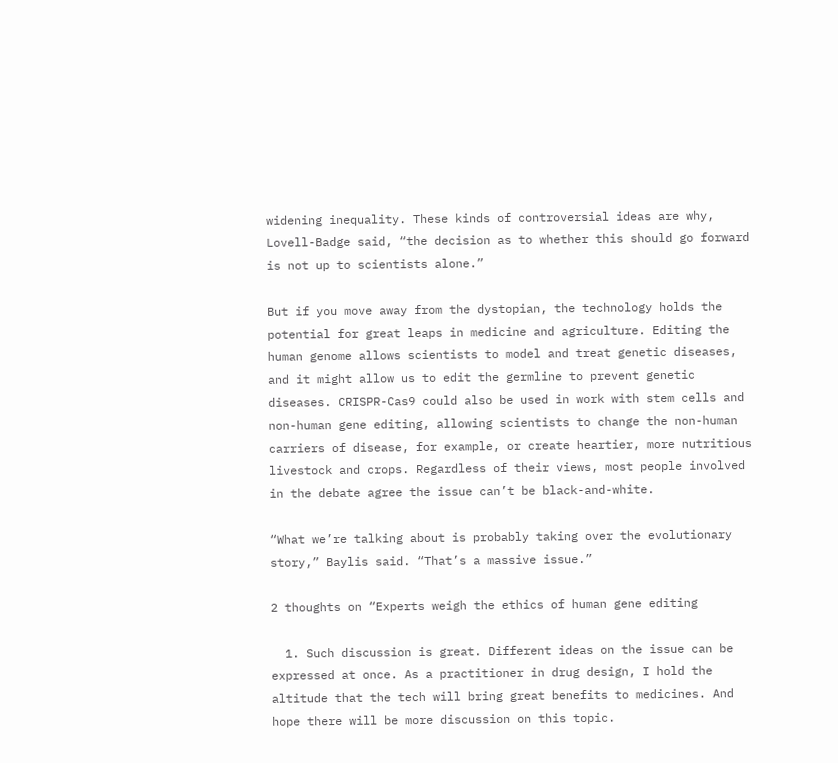widening inequality. These kinds of controversial ideas are why, Lovell-Badge said, “the decision as to whether this should go forward is not up to scientists alone.”

But if you move away from the dystopian, the technology holds the potential for great leaps in medicine and agriculture. Editing the human genome allows scientists to model and treat genetic diseases, and it might allow us to edit the germline to prevent genetic diseases. CRISPR-Cas9 could also be used in work with stem cells and non-human gene editing, allowing scientists to change the non-human carriers of disease, for example, or create heartier, more nutritious livestock and crops. Regardless of their views, most people involved in the debate agree the issue can’t be black-and-white.

“What we’re talking about is probably taking over the evolutionary story,” Baylis said. “That’s a massive issue.”

2 thoughts on “Experts weigh the ethics of human gene editing

  1. Such discussion is great. Different ideas on the issue can be expressed at once. As a practitioner in drug design, I hold the altitude that the tech will bring great benefits to medicines. And hope there will be more discussion on this topic.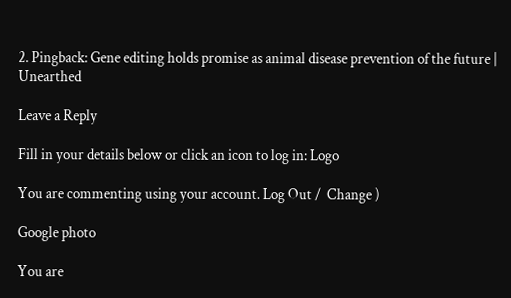2. Pingback: Gene editing holds promise as animal disease prevention of the future | Unearthed

Leave a Reply

Fill in your details below or click an icon to log in: Logo

You are commenting using your account. Log Out /  Change )

Google photo

You are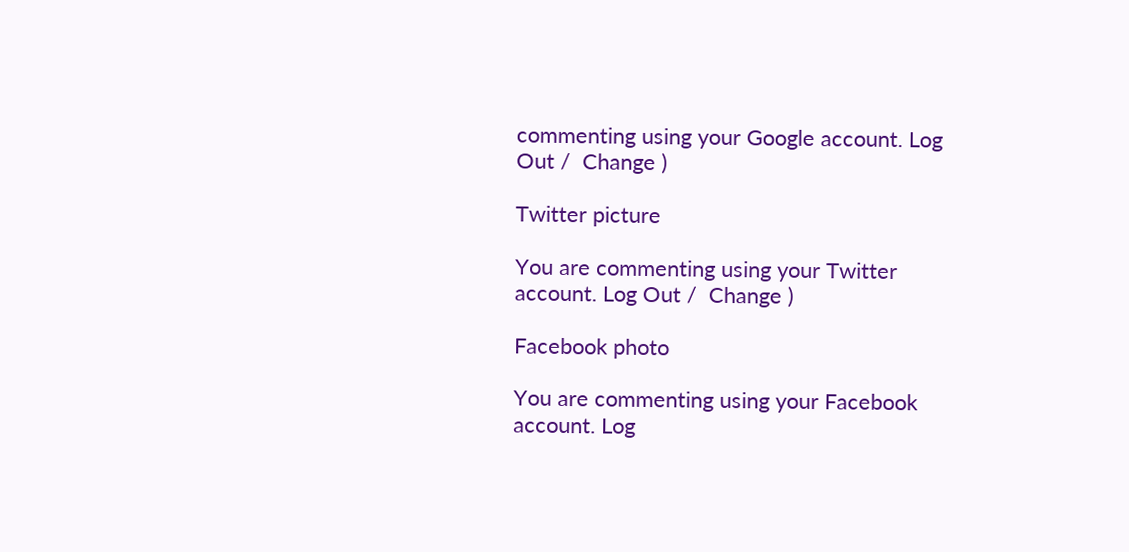commenting using your Google account. Log Out /  Change )

Twitter picture

You are commenting using your Twitter account. Log Out /  Change )

Facebook photo

You are commenting using your Facebook account. Log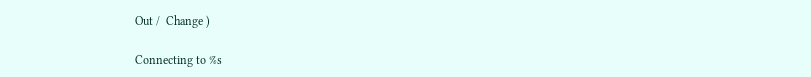Out /  Change )

Connecting to %s